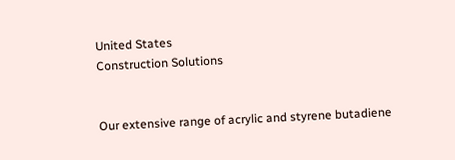United States
Construction Solutions


Our extensive range of acrylic and styrene butadiene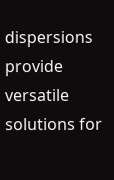dispersions provide versatile solutions for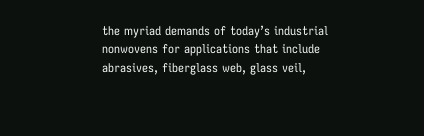the myriad demands of today’s industrial nonwovens for applications that include abrasives, fiberglass web, glass veil,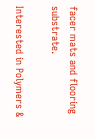facer mats and flooring substrate.

Interested in Polymers &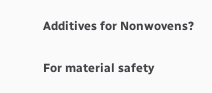Additives for Nonwovens?

For material safety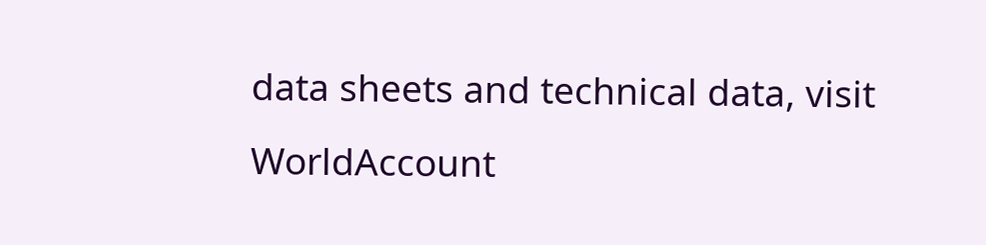data sheets and technical data, visit WorldAccount